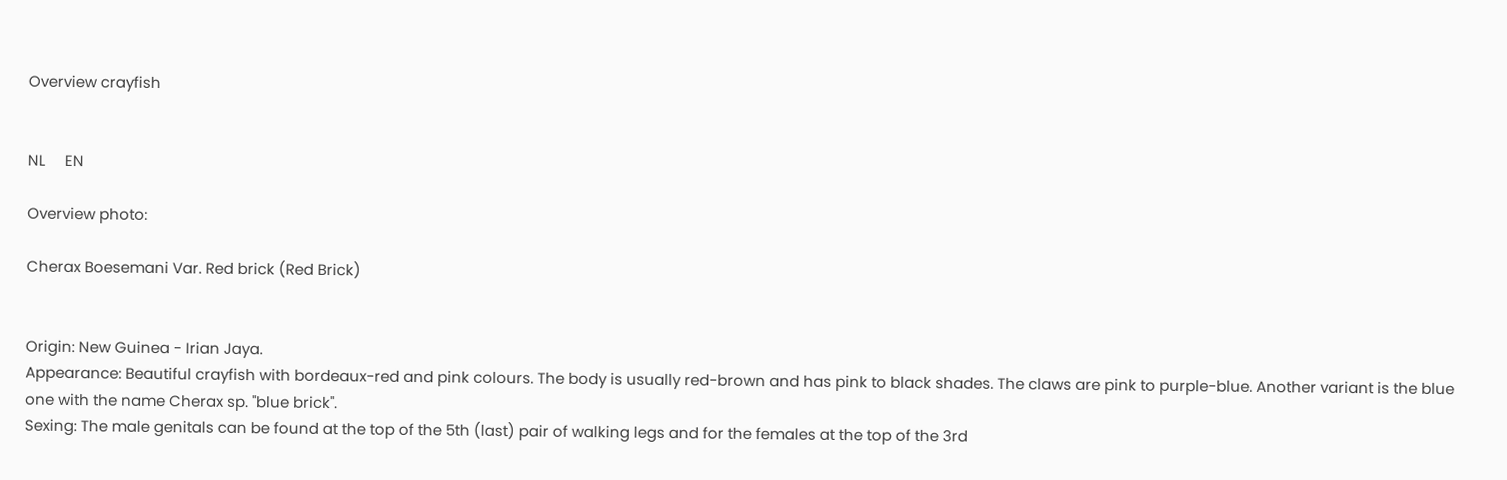Overview crayfish


NL     EN

Overview photo:

Cherax Boesemani Var. Red brick (Red Brick)


Origin: New Guinea - Irian Jaya.
Appearance: Beautiful crayfish with bordeaux-red and pink colours. The body is usually red-brown and has pink to black shades. The claws are pink to purple-blue. Another variant is the blue one with the name Cherax sp. "blue brick".
Sexing: The male genitals can be found at the top of the 5th (last) pair of walking legs and for the females at the top of the 3rd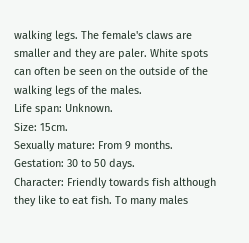walking legs. The female's claws are smaller and they are paler. White spots can often be seen on the outside of the walking legs of the males.
Life span: Unknown.
Size: 15cm.
Sexually mature: From 9 months.
Gestation: 30 to 50 days.
Character: Friendly towards fish although they like to eat fish. To many males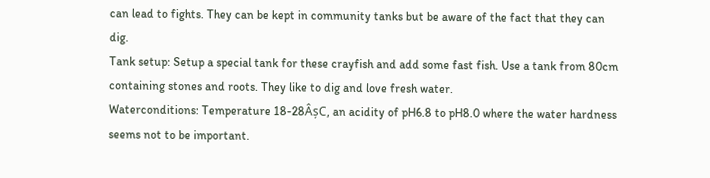can lead to fights. They can be kept in community tanks but be aware of the fact that they can dig.
Tank setup: Setup a special tank for these crayfish and add some fast fish. Use a tank from 80cm containing stones and roots. They like to dig and love fresh water.
Waterconditions: Temperature 18-28ÂșC, an acidity of pH6.8 to pH8.0 where the water hardness seems not to be important.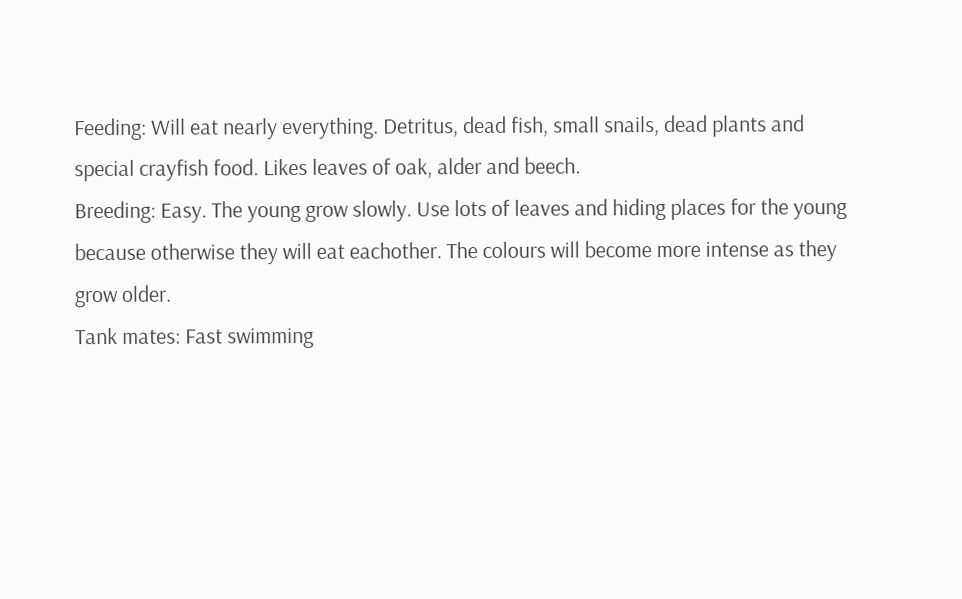Feeding: Will eat nearly everything. Detritus, dead fish, small snails, dead plants and special crayfish food. Likes leaves of oak, alder and beech.
Breeding: Easy. The young grow slowly. Use lots of leaves and hiding places for the young because otherwise they will eat eachother. The colours will become more intense as they grow older.
Tank mates: Fast swimming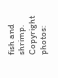fish and shrimp.
Copyright photos: